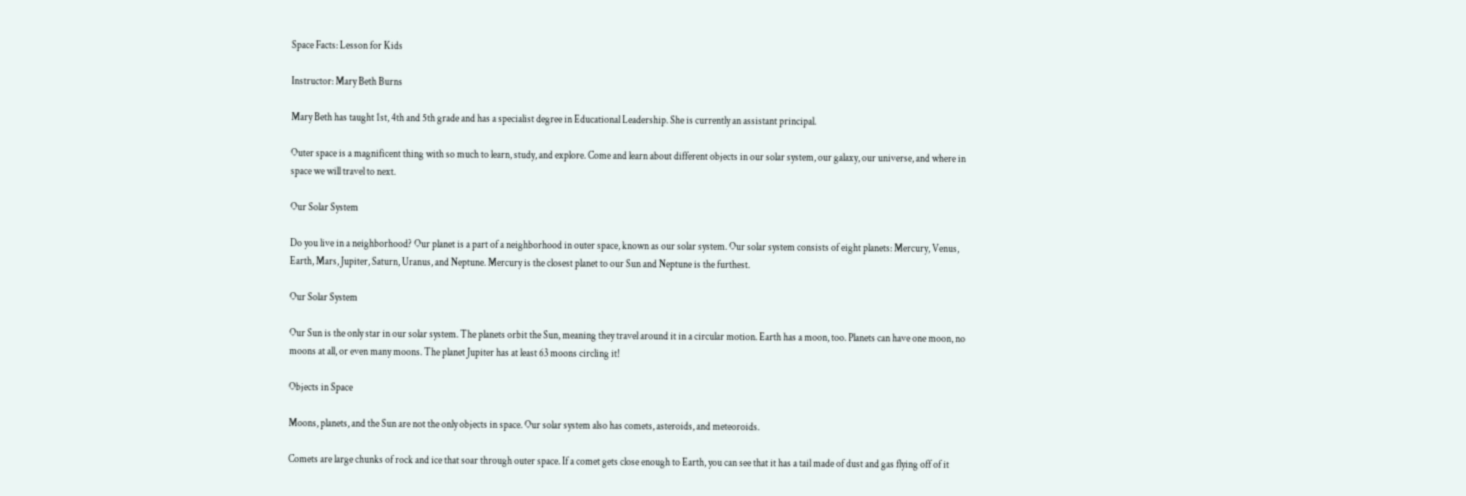Space Facts: Lesson for Kids

Instructor: Mary Beth Burns

Mary Beth has taught 1st, 4th and 5th grade and has a specialist degree in Educational Leadership. She is currently an assistant principal.

Outer space is a magnificent thing with so much to learn, study, and explore. Come and learn about different objects in our solar system, our galaxy, our universe, and where in space we will travel to next.

Our Solar System

Do you live in a neighborhood? Our planet is a part of a neighborhood in outer space, known as our solar system. Our solar system consists of eight planets: Mercury, Venus, Earth, Mars, Jupiter, Saturn, Uranus, and Neptune. Mercury is the closest planet to our Sun and Neptune is the furthest.

Our Solar System

Our Sun is the only star in our solar system. The planets orbit the Sun, meaning they travel around it in a circular motion. Earth has a moon, too. Planets can have one moon, no moons at all, or even many moons. The planet Jupiter has at least 63 moons circling it!

Objects in Space

Moons, planets, and the Sun are not the only objects in space. Our solar system also has comets, asteroids, and meteoroids.

Comets are large chunks of rock and ice that soar through outer space. If a comet gets close enough to Earth, you can see that it has a tail made of dust and gas flying off of it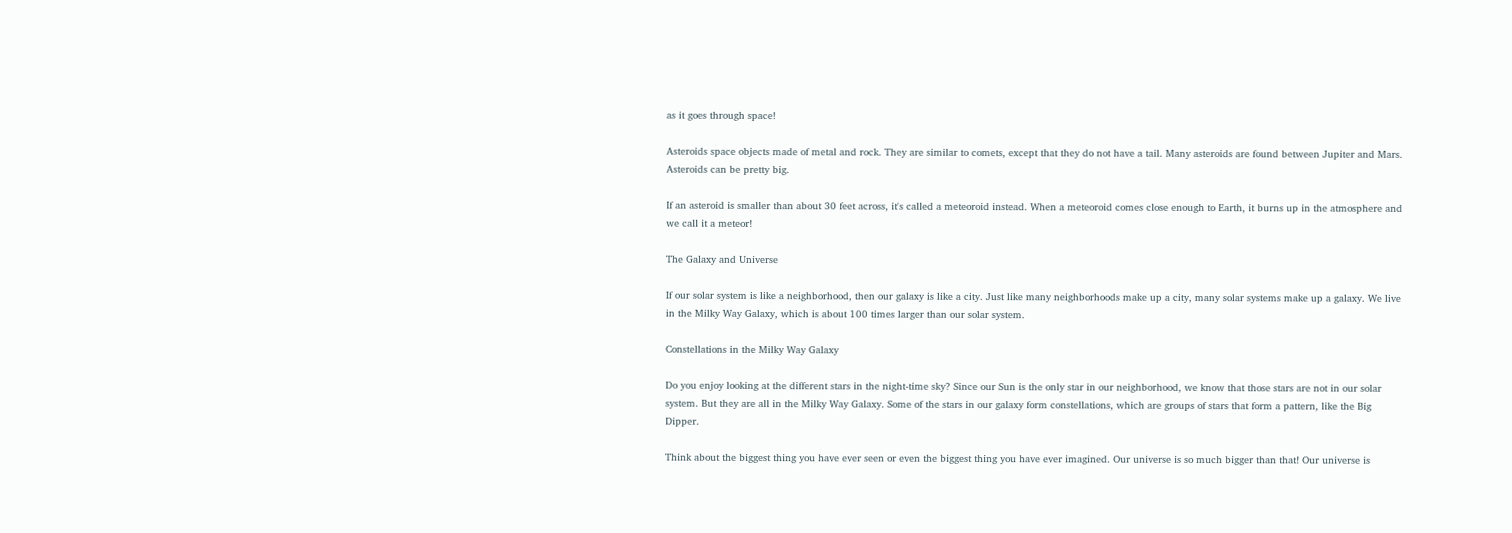as it goes through space!

Asteroids space objects made of metal and rock. They are similar to comets, except that they do not have a tail. Many asteroids are found between Jupiter and Mars. Asteroids can be pretty big.

If an asteroid is smaller than about 30 feet across, it's called a meteoroid instead. When a meteoroid comes close enough to Earth, it burns up in the atmosphere and we call it a meteor!

The Galaxy and Universe

If our solar system is like a neighborhood, then our galaxy is like a city. Just like many neighborhoods make up a city, many solar systems make up a galaxy. We live in the Milky Way Galaxy, which is about 100 times larger than our solar system.

Constellations in the Milky Way Galaxy

Do you enjoy looking at the different stars in the night-time sky? Since our Sun is the only star in our neighborhood, we know that those stars are not in our solar system. But they are all in the Milky Way Galaxy. Some of the stars in our galaxy form constellations, which are groups of stars that form a pattern, like the Big Dipper.

Think about the biggest thing you have ever seen or even the biggest thing you have ever imagined. Our universe is so much bigger than that! Our universe is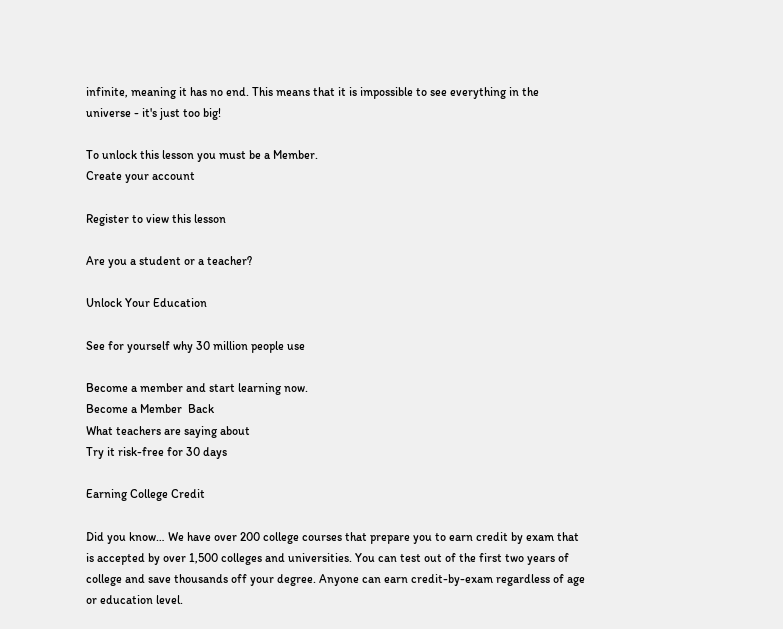infinite, meaning it has no end. This means that it is impossible to see everything in the universe - it's just too big!

To unlock this lesson you must be a Member.
Create your account

Register to view this lesson

Are you a student or a teacher?

Unlock Your Education

See for yourself why 30 million people use

Become a member and start learning now.
Become a Member  Back
What teachers are saying about
Try it risk-free for 30 days

Earning College Credit

Did you know… We have over 200 college courses that prepare you to earn credit by exam that is accepted by over 1,500 colleges and universities. You can test out of the first two years of college and save thousands off your degree. Anyone can earn credit-by-exam regardless of age or education level.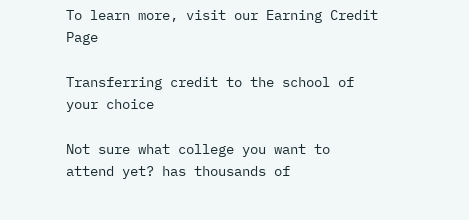To learn more, visit our Earning Credit Page

Transferring credit to the school of your choice

Not sure what college you want to attend yet? has thousands of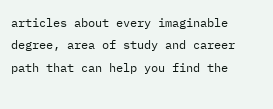articles about every imaginable degree, area of study and career path that can help you find the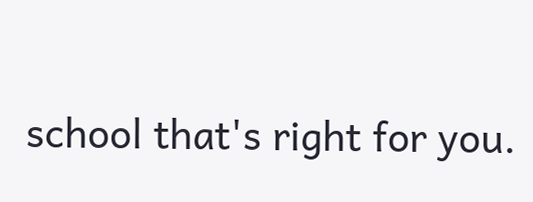school that's right for you.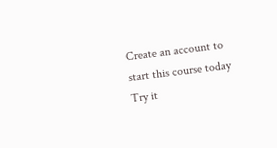Create an account to start this course today
Try it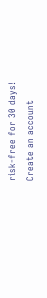risk-free for 30 days!
Create an account